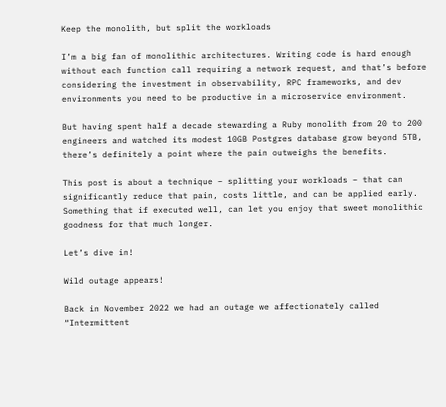Keep the monolith, but split the workloads

I’m a big fan of monolithic architectures. Writing code is hard enough without each function call requiring a network request, and that’s before considering the investment in observability, RPC frameworks, and dev environments you need to be productive in a microservice environment.

But having spent half a decade stewarding a Ruby monolith from 20 to 200 engineers and watched its modest 10GB Postgres database grow beyond 5TB, there’s definitely a point where the pain outweighs the benefits.

This post is about a technique – splitting your workloads – that can significantly reduce that pain, costs little, and can be applied early. Something that if executed well, can let you enjoy that sweet monolithic goodness for that much longer.

Let’s dive in!

Wild outage appears!

Back in November 2022 we had an outage we affectionately called “Intermittent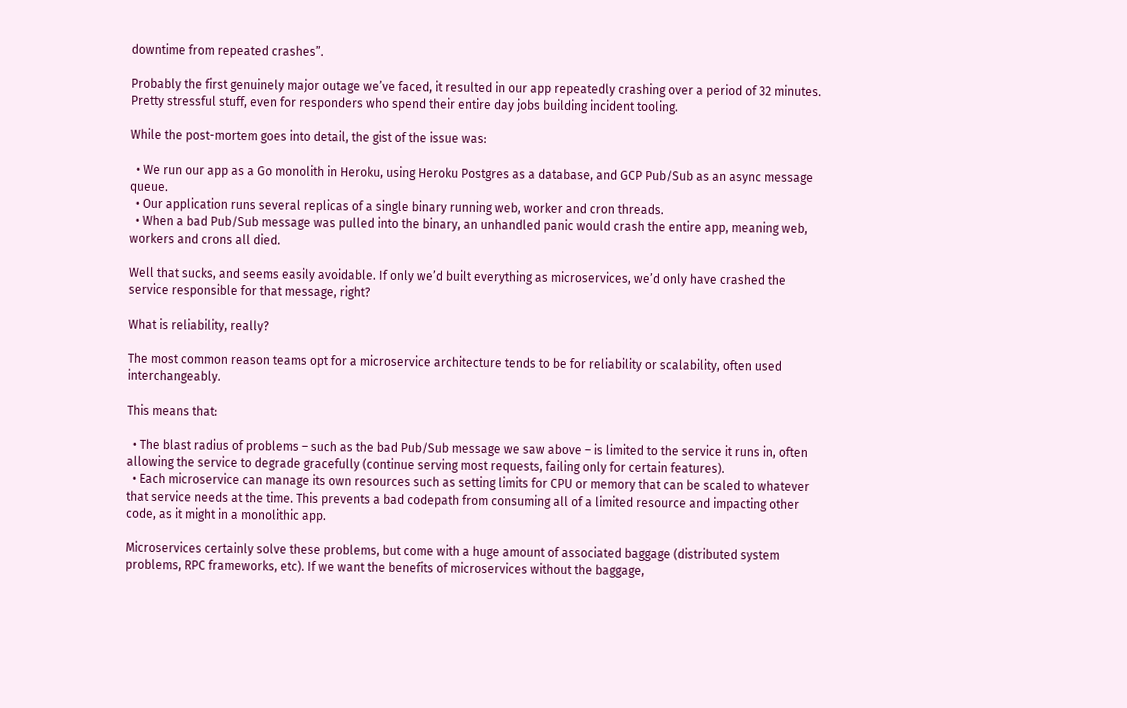downtime from repeated crashes”.

Probably the first genuinely major outage we’ve faced, it resulted in our app repeatedly crashing over a period of 32 minutes. Pretty stressful stuff, even for responders who spend their entire day jobs building incident tooling.

While the post-mortem goes into detail, the gist of the issue was:

  • We run our app as a Go monolith in Heroku, using Heroku Postgres as a database, and GCP Pub/Sub as an async message queue.
  • Our application runs several replicas of a single binary running web, worker and cron threads.
  • When a bad Pub/Sub message was pulled into the binary, an unhandled panic would crash the entire app, meaning web, workers and crons all died.

Well that sucks, and seems easily avoidable. If only we’d built everything as microservices, we’d only have crashed the service responsible for that message, right?

What is reliability, really?

The most common reason teams opt for a microservice architecture tends to be for reliability or scalability, often used interchangeably.

This means that:

  • The blast radius of problems – such as the bad Pub/Sub message we saw above – is limited to the service it runs in, often allowing the service to degrade gracefully (continue serving most requests, failing only for certain features).
  • Each microservice can manage its own resources such as setting limits for CPU or memory that can be scaled to whatever that service needs at the time. This prevents a bad codepath from consuming all of a limited resource and impacting other code, as it might in a monolithic app.

Microservices certainly solve these problems, but come with a huge amount of associated baggage (distributed system problems, RPC frameworks, etc). If we want the benefits of microservices without the baggage,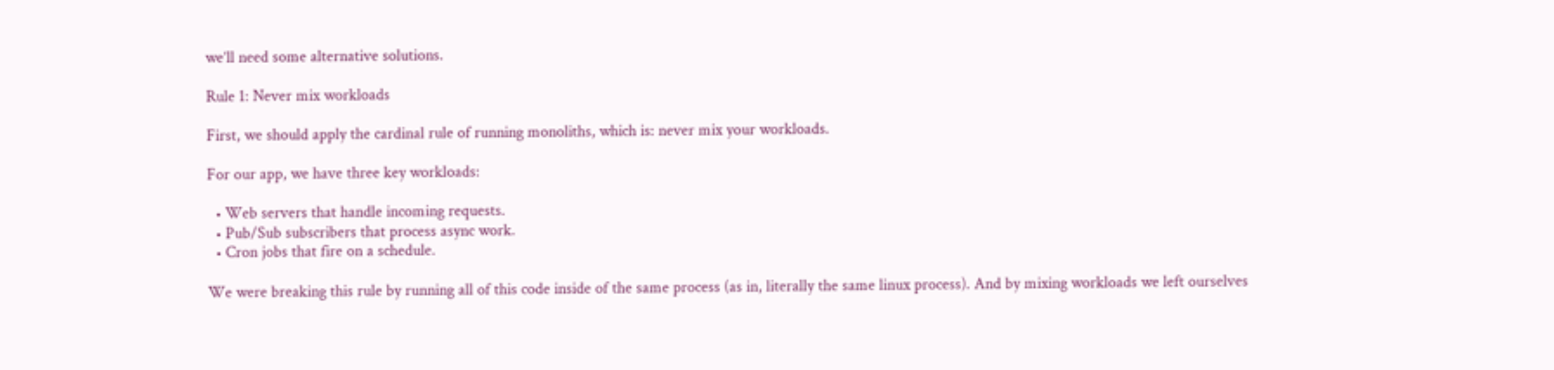we’ll need some alternative solutions.

Rule 1: Never mix workloads

First, we should apply the cardinal rule of running monoliths, which is: never mix your workloads.

For our app, we have three key workloads:

  • Web servers that handle incoming requests.
  • Pub/Sub subscribers that process async work.
  • Cron jobs that fire on a schedule.

We were breaking this rule by running all of this code inside of the same process (as in, literally the same linux process). And by mixing workloads we left ourselves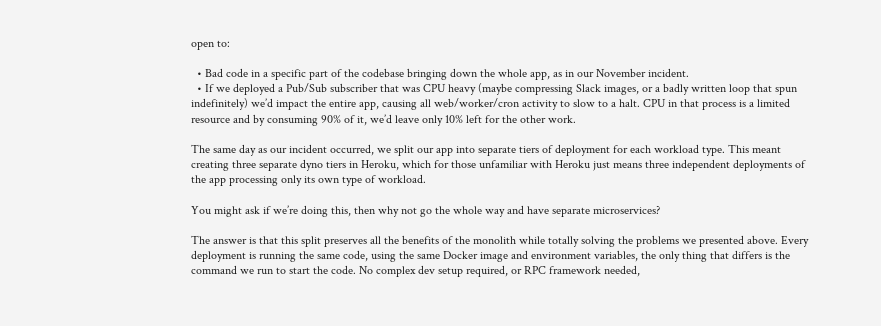open to:

  • Bad code in a specific part of the codebase bringing down the whole app, as in our November incident.
  • If we deployed a Pub/Sub subscriber that was CPU heavy (maybe compressing Slack images, or a badly written loop that spun indefinitely) we’d impact the entire app, causing all web/worker/cron activity to slow to a halt. CPU in that process is a limited resource and by consuming 90% of it, we’d leave only 10% left for the other work.

The same day as our incident occurred, we split our app into separate tiers of deployment for each workload type. This meant creating three separate dyno tiers in Heroku, which for those unfamiliar with Heroku just means three independent deployments of the app processing only its own type of workload.

You might ask if we’re doing this, then why not go the whole way and have separate microservices?

The answer is that this split preserves all the benefits of the monolith while totally solving the problems we presented above. Every deployment is running the same code, using the same Docker image and environment variables, the only thing that differs is the command we run to start the code. No complex dev setup required, or RPC framework needed,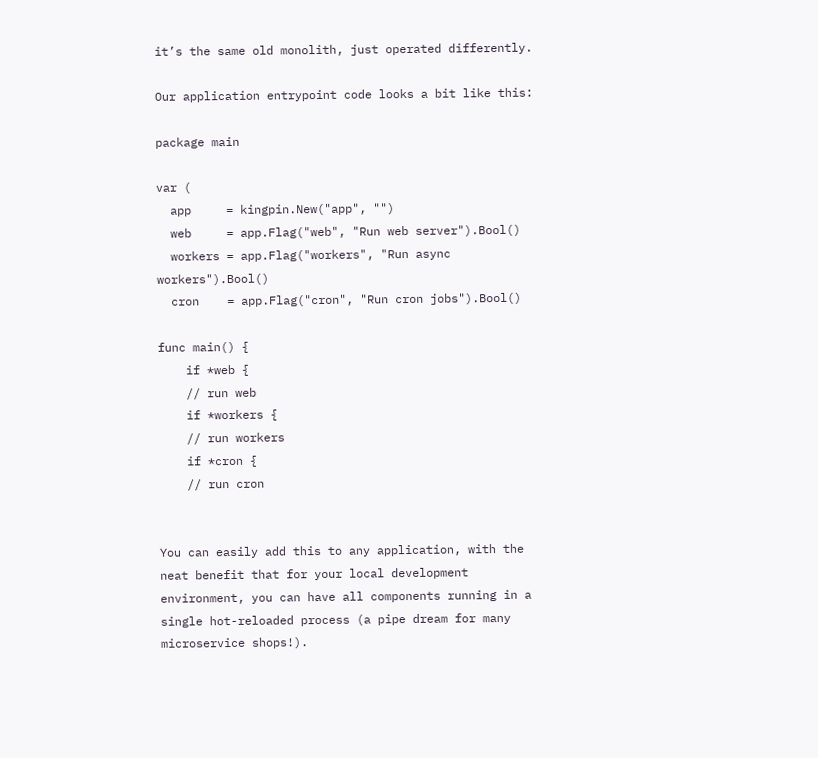it’s the same old monolith, just operated differently.

Our application entrypoint code looks a bit like this:

package main

var (
  app     = kingpin.New("app", "")
  web     = app.Flag("web", "Run web server").Bool()
  workers = app.Flag("workers", "Run async workers").Bool()
  cron    = app.Flag("cron", "Run cron jobs").Bool()

func main() {
    if *web {
    // run web
    if *workers {
    // run workers
    if *cron {
    // run cron


You can easily add this to any application, with the neat benefit that for your local development environment, you can have all components running in a single hot-reloaded process (a pipe dream for many microservice shops!).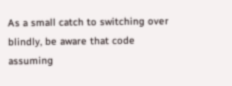As a small catch to switching over blindly, be aware that code assuming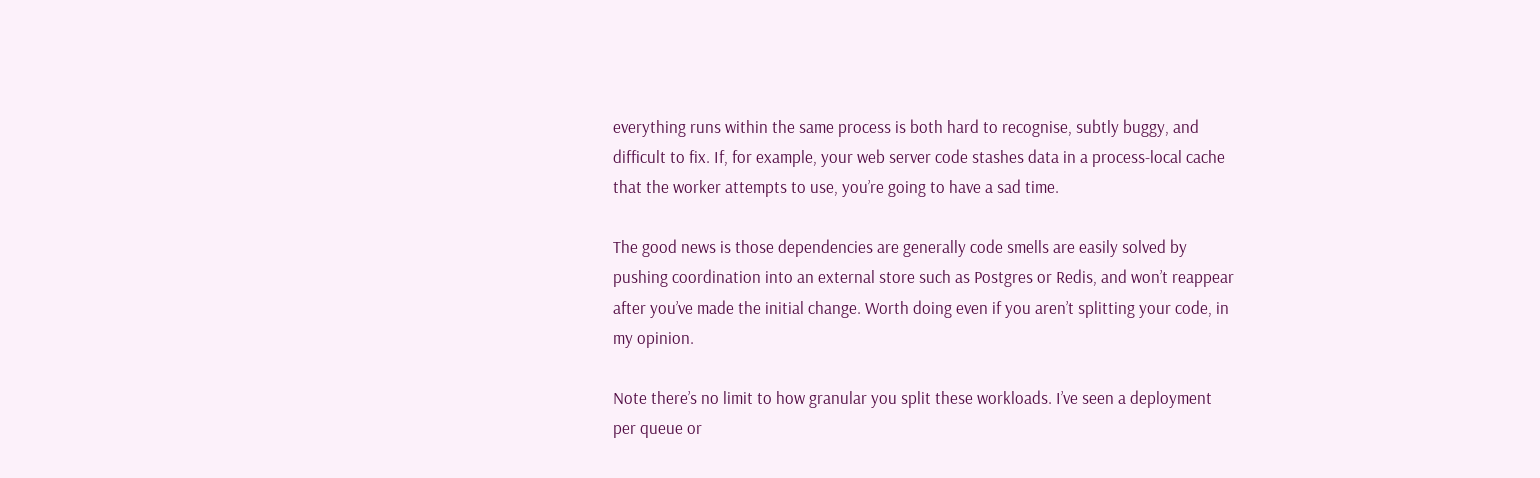everything runs within the same process is both hard to recognise, subtly buggy, and difficult to fix. If, for example, your web server code stashes data in a process-local cache that the worker attempts to use, you’re going to have a sad time.

The good news is those dependencies are generally code smells are easily solved by pushing coordination into an external store such as Postgres or Redis, and won’t reappear after you’ve made the initial change. Worth doing even if you aren’t splitting your code, in my opinion.

Note there’s no limit to how granular you split these workloads. I’ve seen a deployment per queue or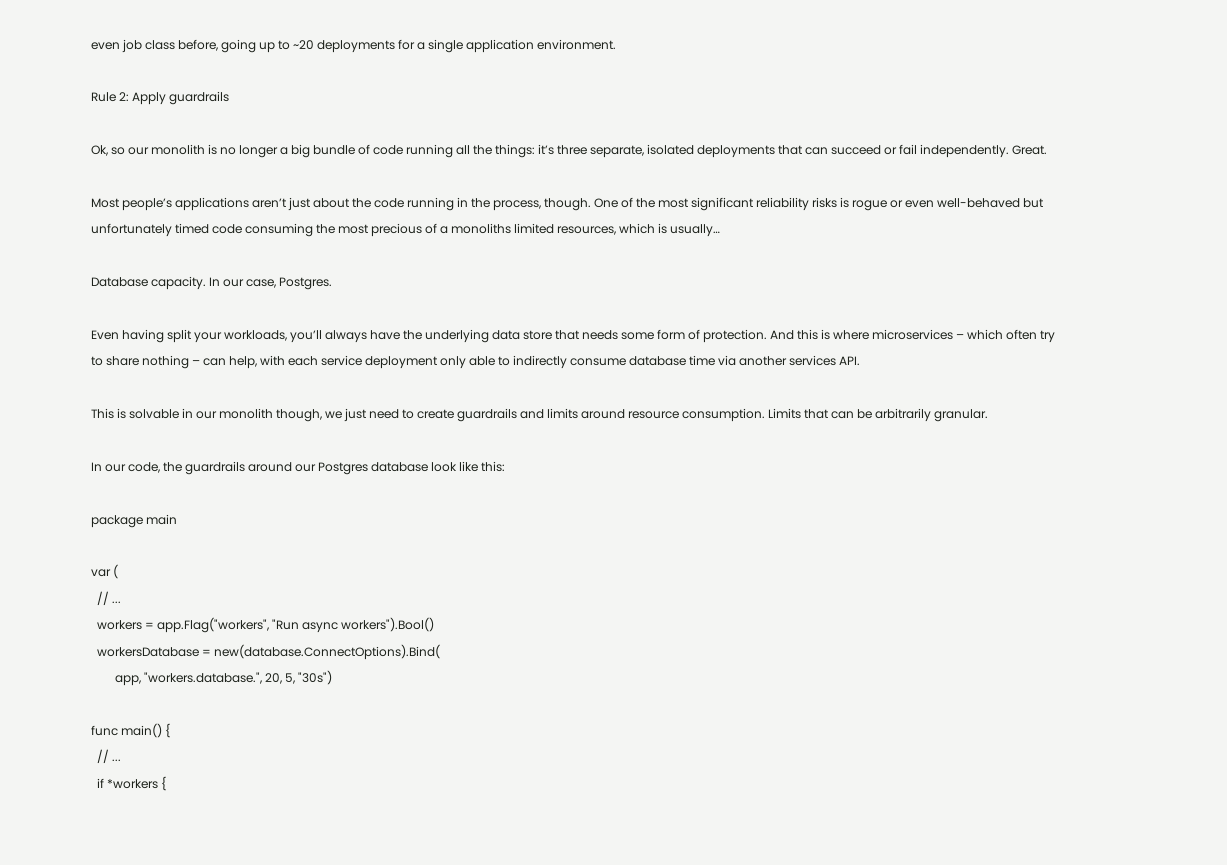even job class before, going up to ~20 deployments for a single application environment.

Rule 2: Apply guardrails

Ok, so our monolith is no longer a big bundle of code running all the things: it’s three separate, isolated deployments that can succeed or fail independently. Great.

Most people’s applications aren’t just about the code running in the process, though. One of the most significant reliability risks is rogue or even well-behaved but unfortunately timed code consuming the most precious of a monoliths limited resources, which is usually…

Database capacity. In our case, Postgres.

Even having split your workloads, you’ll always have the underlying data store that needs some form of protection. And this is where microservices – which often try to share nothing – can help, with each service deployment only able to indirectly consume database time via another services API.

This is solvable in our monolith though, we just need to create guardrails and limits around resource consumption. Limits that can be arbitrarily granular.

In our code, the guardrails around our Postgres database look like this:

package main

var (
  // ...
  workers = app.Flag("workers", "Run async workers").Bool()
  workersDatabase = new(database.ConnectOptions).Bind(
        app, "workers.database.", 20, 5, "30s")

func main() {
  // ...
  if *workers {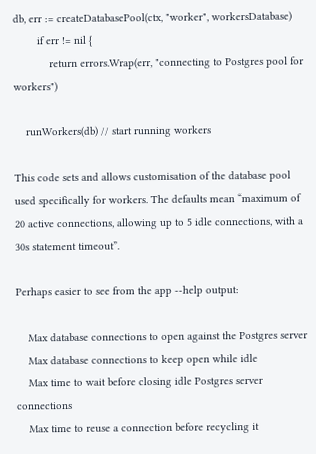db, err := createDatabasePool(ctx, "worker", workersDatabase)
        if err != nil {
            return errors.Wrap(err, "connecting to Postgres pool for workers")

    runWorkers(db) // start running workers

This code sets and allows customisation of the database pool used specifically for workers. The defaults mean “maximum of 20 active connections, allowing up to 5 idle connections, with a 30s statement timeout”.

Perhaps easier to see from the app --help output:

    Max database connections to open against the Postgres server
    Max database connections to keep open while idle
    Max time to wait before closing idle Postgres server connections
    Max time to reuse a connection before recycling it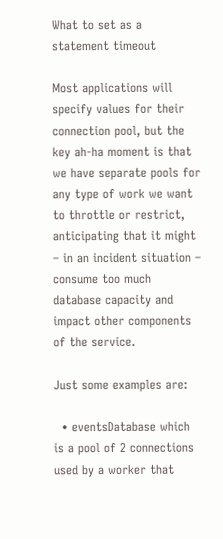What to set as a statement timeout

Most applications will specify values for their connection pool, but the key ah-ha moment is that we have separate pools for any type of work we want to throttle or restrict, anticipating that it might – in an incident situation – consume too much database capacity and impact other components of the service.

Just some examples are:

  • eventsDatabase which is a pool of 2 connections used by a worker that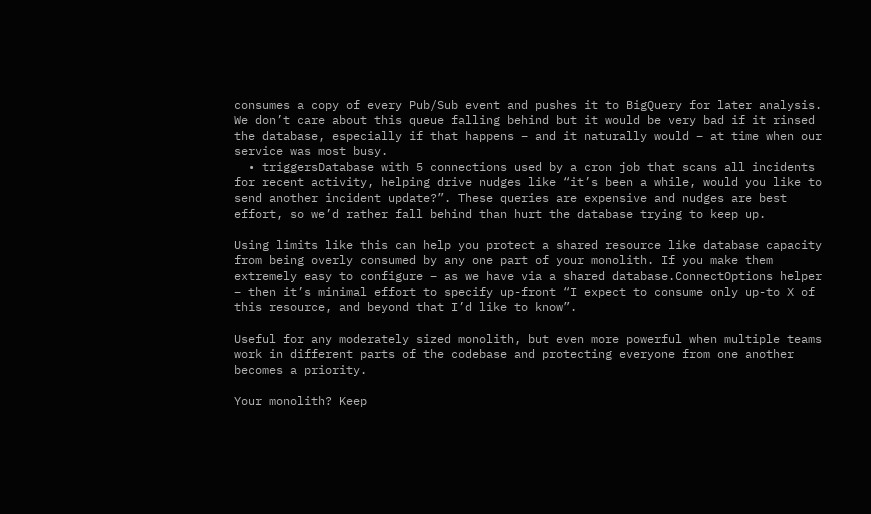consumes a copy of every Pub/Sub event and pushes it to BigQuery for later analysis. We don’t care about this queue falling behind but it would be very bad if it rinsed the database, especially if that happens – and it naturally would – at time when our service was most busy.
  • triggersDatabase with 5 connections used by a cron job that scans all incidents for recent activity, helping drive nudges like “it’s been a while, would you like to send another incident update?”. These queries are expensive and nudges are best effort, so we’d rather fall behind than hurt the database trying to keep up.

Using limits like this can help you protect a shared resource like database capacity from being overly consumed by any one part of your monolith. If you make them extremely easy to configure – as we have via a shared database.ConnectOptions helper – then it’s minimal effort to specify up-front “I expect to consume only up-to X of this resource, and beyond that I’d like to know”.

Useful for any moderately sized monolith, but even more powerful when multiple teams work in different parts of the codebase and protecting everyone from one another becomes a priority.

Your monolith? Keep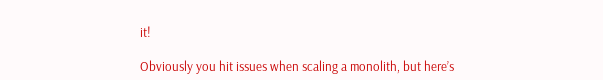it!

Obviously you hit issues when scaling a monolith, but here’s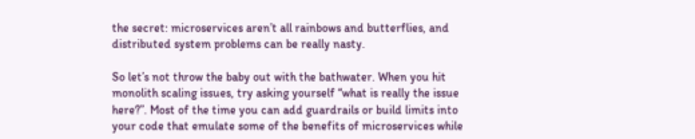the secret: microservices aren’t all rainbows and butterflies, and distributed system problems can be really nasty.

So let’s not throw the baby out with the bathwater. When you hit monolith scaling issues, try asking yourself “what is really the issue here?”. Most of the time you can add guardrails or build limits into your code that emulate some of the benefits of microservices while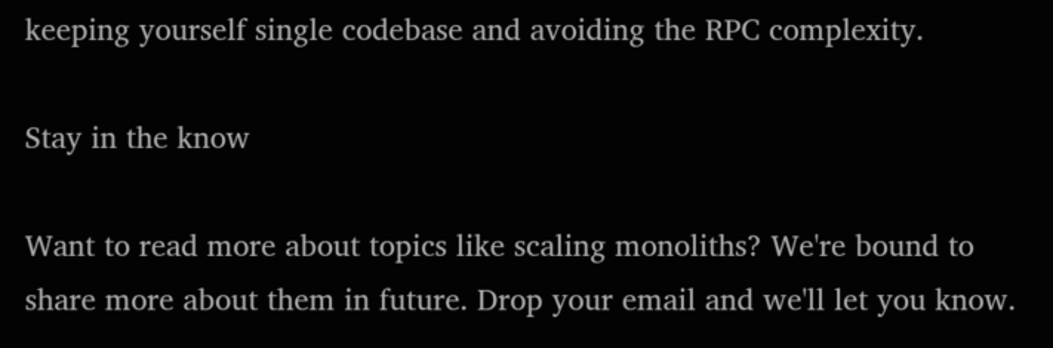keeping yourself single codebase and avoiding the RPC complexity.

Stay in the know

Want to read more about topics like scaling monoliths? We're bound to share more about them in future. Drop your email and we'll let you know.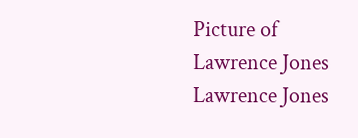Picture of Lawrence Jones
Lawrence Jones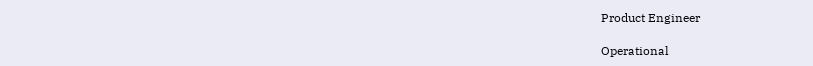Product Engineer

Operational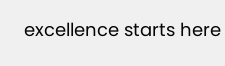excellence starts here